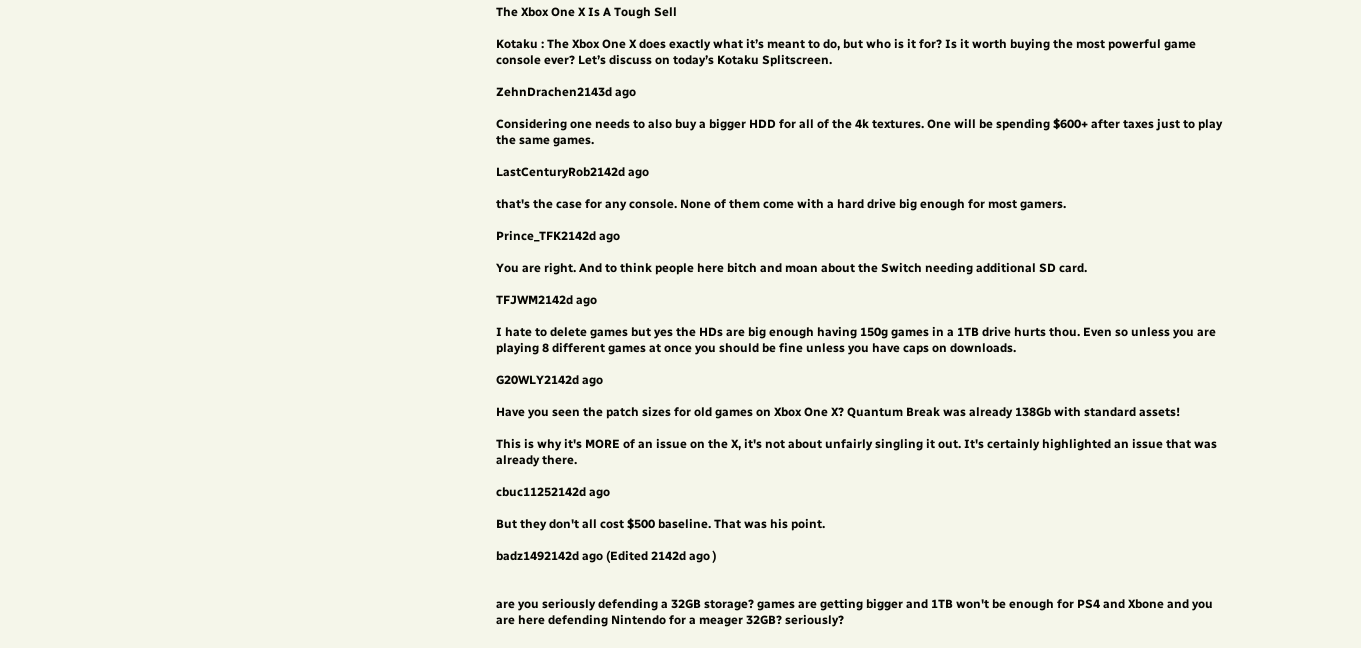The Xbox One X Is A Tough Sell

Kotaku : The Xbox One X does exactly what it’s meant to do, but who is it for? Is it worth buying the most powerful game console ever? Let’s discuss on today’s Kotaku Splitscreen.

ZehnDrachen2143d ago

Considering one needs to also buy a bigger HDD for all of the 4k textures. One will be spending $600+ after taxes just to play the same games.

LastCenturyRob2142d ago

that's the case for any console. None of them come with a hard drive big enough for most gamers.

Prince_TFK2142d ago

You are right. And to think people here bitch and moan about the Switch needing additional SD card.

TFJWM2142d ago

I hate to delete games but yes the HDs are big enough having 150g games in a 1TB drive hurts thou. Even so unless you are playing 8 different games at once you should be fine unless you have caps on downloads.

G20WLY2142d ago

Have you seen the patch sizes for old games on Xbox One X? Quantum Break was already 138Gb with standard assets!

This is why it's MORE of an issue on the X, it's not about unfairly singling it out. It's certainly highlighted an issue that was already there.

cbuc11252142d ago

But they don't all cost $500 baseline. That was his point.

badz1492142d ago (Edited 2142d ago )


are you seriously defending a 32GB storage? games are getting bigger and 1TB won't be enough for PS4 and Xbone and you are here defending Nintendo for a meager 32GB? seriously?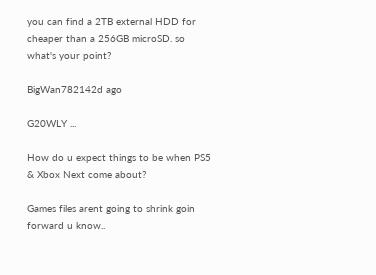you can find a 2TB external HDD for cheaper than a 256GB microSD. so what's your point?

BigWan782142d ago

G20WLY ...

How do u expect things to be when PS5 & Xbox Next come about?

Games files arent going to shrink goin forward u know..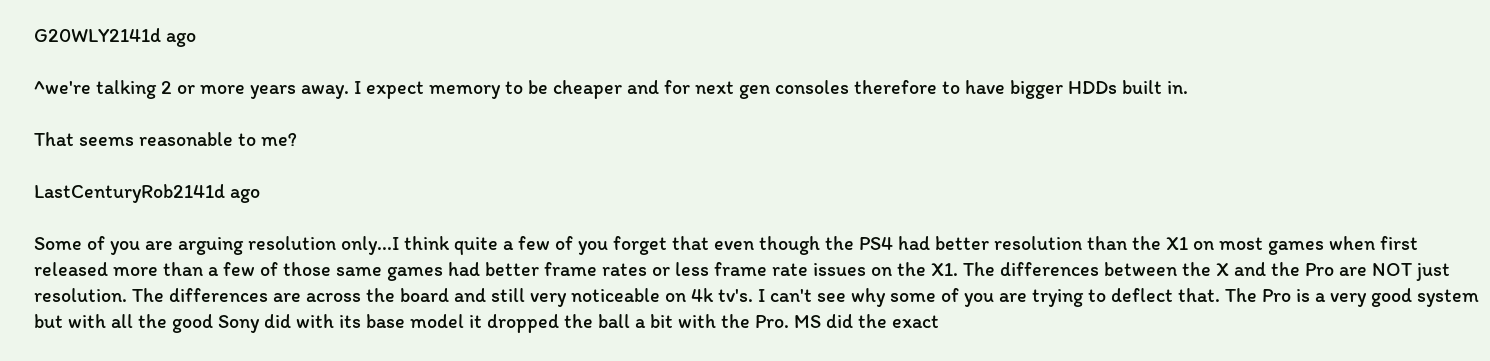G20WLY2141d ago

^we're talking 2 or more years away. I expect memory to be cheaper and for next gen consoles therefore to have bigger HDDs built in.

That seems reasonable to me?

LastCenturyRob2141d ago

Some of you are arguing resolution only...I think quite a few of you forget that even though the PS4 had better resolution than the X1 on most games when first released more than a few of those same games had better frame rates or less frame rate issues on the X1. The differences between the X and the Pro are NOT just resolution. The differences are across the board and still very noticeable on 4k tv's. I can't see why some of you are trying to deflect that. The Pro is a very good system but with all the good Sony did with its base model it dropped the ball a bit with the Pro. MS did the exact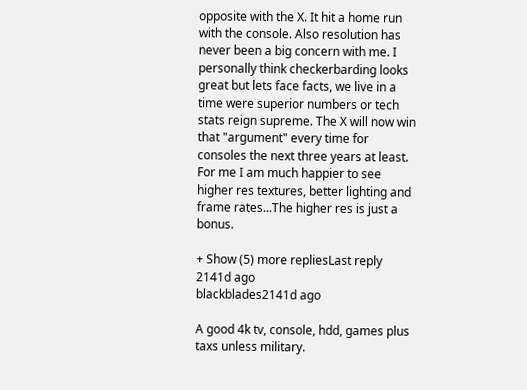opposite with the X. It hit a home run with the console. Also resolution has never been a big concern with me. I personally think checkerbarding looks great but lets face facts, we live in a time were superior numbers or tech stats reign supreme. The X will now win that "argument" every time for consoles the next three years at least. For me I am much happier to see higher res textures, better lighting and frame rates...The higher res is just a bonus.

+ Show (5) more repliesLast reply 2141d ago
blackblades2141d ago

A good 4k tv, console, hdd, games plus taxs unless military.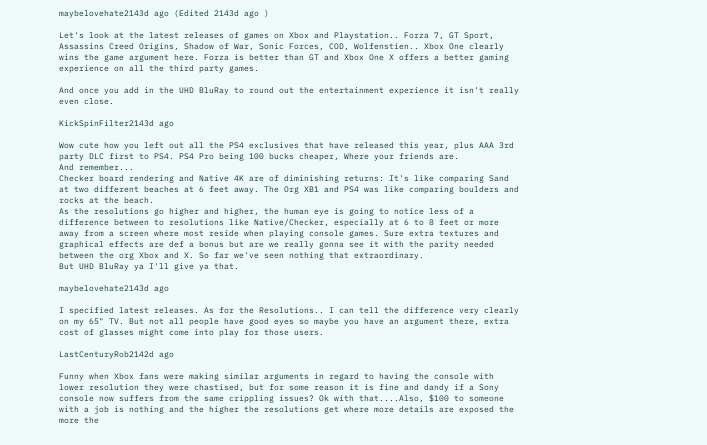maybelovehate2143d ago (Edited 2143d ago )

Let's look at the latest releases of games on Xbox and Playstation.. Forza 7, GT Sport, Assassins Creed Origins, Shadow of War, Sonic Forces, COD, Wolfenstien.. Xbox One clearly wins the game argument here. Forza is better than GT and Xbox One X offers a better gaming experience on all the third party games.

And once you add in the UHD BluRay to round out the entertainment experience it isn't really even close.

KickSpinFilter2143d ago

Wow cute how you left out all the PS4 exclusives that have released this year, plus AAA 3rd party DLC first to PS4. PS4 Pro being 100 bucks cheaper, Where your friends are.
And remember...
Checker board rendering and Native 4K are of diminishing returns: It's like comparing Sand at two different beaches at 6 feet away. The Org XB1 and PS4 was like comparing boulders and rocks at the beach.
As the resolutions go higher and higher, the human eye is going to notice less of a difference between to resolutions like Native/Checker, especially at 6 to 8 feet or more away from a screen where most reside when playing console games. Sure extra textures and graphical effects are def a bonus but are we really gonna see it with the parity needed between the org Xbox and X. So far we've seen nothing that extraordinary.
But UHD BluRay ya I'll give ya that.

maybelovehate2143d ago

I specified latest releases. As for the Resolutions.. I can tell the difference very clearly on my 65" TV. But not all people have good eyes so maybe you have an argument there, extra cost of glasses might come into play for those users.

LastCenturyRob2142d ago

Funny when Xbox fans were making similar arguments in regard to having the console with lower resolution they were chastised, but for some reason it is fine and dandy if a Sony console now suffers from the same crippling issues? Ok with that....Also, $100 to someone with a job is nothing and the higher the resolutions get where more details are exposed the more the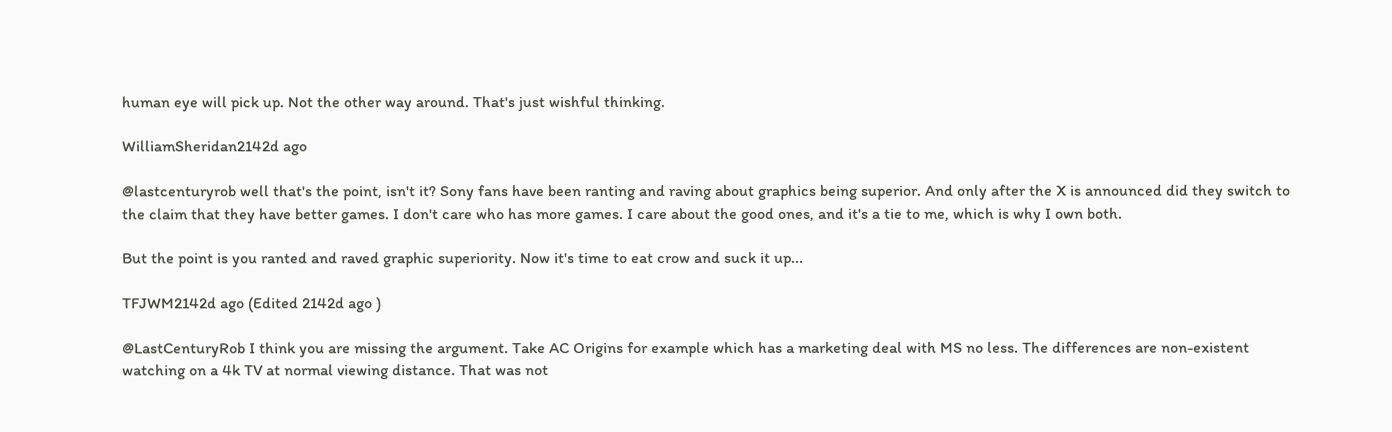human eye will pick up. Not the other way around. That's just wishful thinking.

WilliamSheridan2142d ago

@lastcenturyrob well that's the point, isn't it? Sony fans have been ranting and raving about graphics being superior. And only after the X is announced did they switch to the claim that they have better games. I don't care who has more games. I care about the good ones, and it's a tie to me, which is why I own both.

But the point is you ranted and raved graphic superiority. Now it's time to eat crow and suck it up...

TFJWM2142d ago (Edited 2142d ago )

@LastCenturyRob I think you are missing the argument. Take AC Origins for example which has a marketing deal with MS no less. The differences are non-existent watching on a 4k TV at normal viewing distance. That was not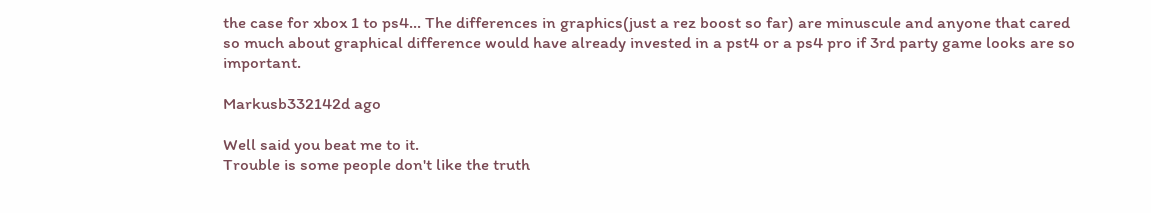the case for xbox 1 to ps4... The differences in graphics(just a rez boost so far) are minuscule and anyone that cared so much about graphical difference would have already invested in a pst4 or a ps4 pro if 3rd party game looks are so important.

Markusb332142d ago

Well said you beat me to it.
Trouble is some people don't like the truth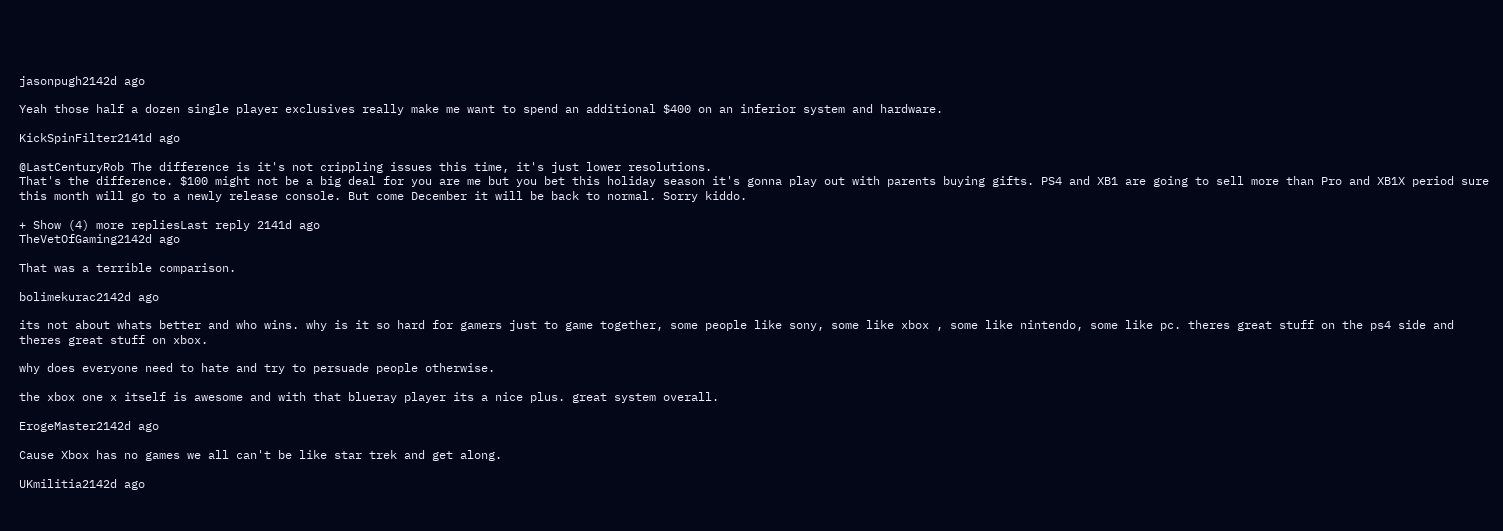jasonpugh2142d ago

Yeah those half a dozen single player exclusives really make me want to spend an additional $400 on an inferior system and hardware.

KickSpinFilter2141d ago

@LastCenturyRob The difference is it's not crippling issues this time, it's just lower resolutions.
That's the difference. $100 might not be a big deal for you are me but you bet this holiday season it's gonna play out with parents buying gifts. PS4 and XB1 are going to sell more than Pro and XB1X period sure this month will go to a newly release console. But come December it will be back to normal. Sorry kiddo.

+ Show (4) more repliesLast reply 2141d ago
TheVetOfGaming2142d ago

That was a terrible comparison.

bolimekurac2142d ago

its not about whats better and who wins. why is it so hard for gamers just to game together, some people like sony, some like xbox , some like nintendo, some like pc. theres great stuff on the ps4 side and theres great stuff on xbox.

why does everyone need to hate and try to persuade people otherwise.

the xbox one x itself is awesome and with that blueray player its a nice plus. great system overall.

ErogeMaster2142d ago

Cause Xbox has no games we all can't be like star trek and get along.

UKmilitia2142d ago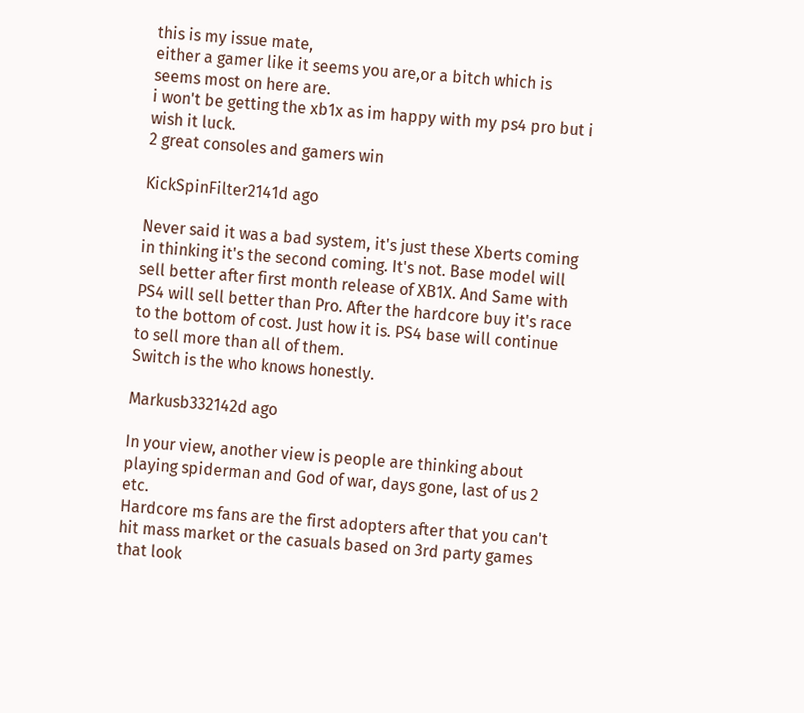this is my issue mate,
either a gamer like it seems you are,or a bitch which is seems most on here are.
i won't be getting the xb1x as im happy with my ps4 pro but i wish it luck.
2 great consoles and gamers win

KickSpinFilter2141d ago

Never said it was a bad system, it's just these Xberts coming in thinking it's the second coming. It's not. Base model will sell better after first month release of XB1X. And Same with PS4 will sell better than Pro. After the hardcore buy it's race to the bottom of cost. Just how it is. PS4 base will continue to sell more than all of them.
Switch is the who knows honestly.

Markusb332142d ago

In your view, another view is people are thinking about playing spiderman and God of war, days gone, last of us 2 etc.
Hardcore ms fans are the first adopters after that you can't hit mass market or the casuals based on 3rd party games that look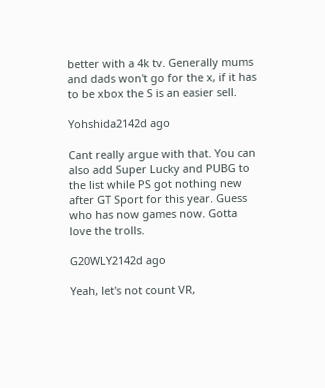better with a 4k tv. Generally mums and dads won't go for the x, if it has to be xbox the S is an easier sell.

Yohshida2142d ago

Cant really argue with that. You can also add Super Lucky and PUBG to the list while PS got nothing new after GT Sport for this year. Guess who has now games now. Gotta love the trolls.

G20WLY2142d ago

Yeah, let's not count VR,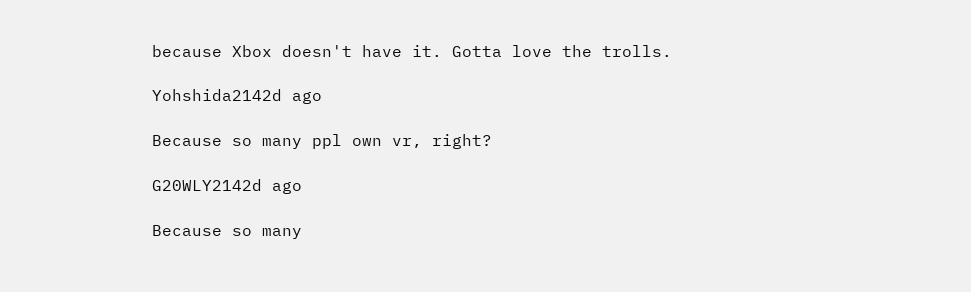because Xbox doesn't have it. Gotta love the trolls.

Yohshida2142d ago

Because so many ppl own vr, right?

G20WLY2142d ago

Because so many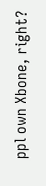ppl own Xbone, right?